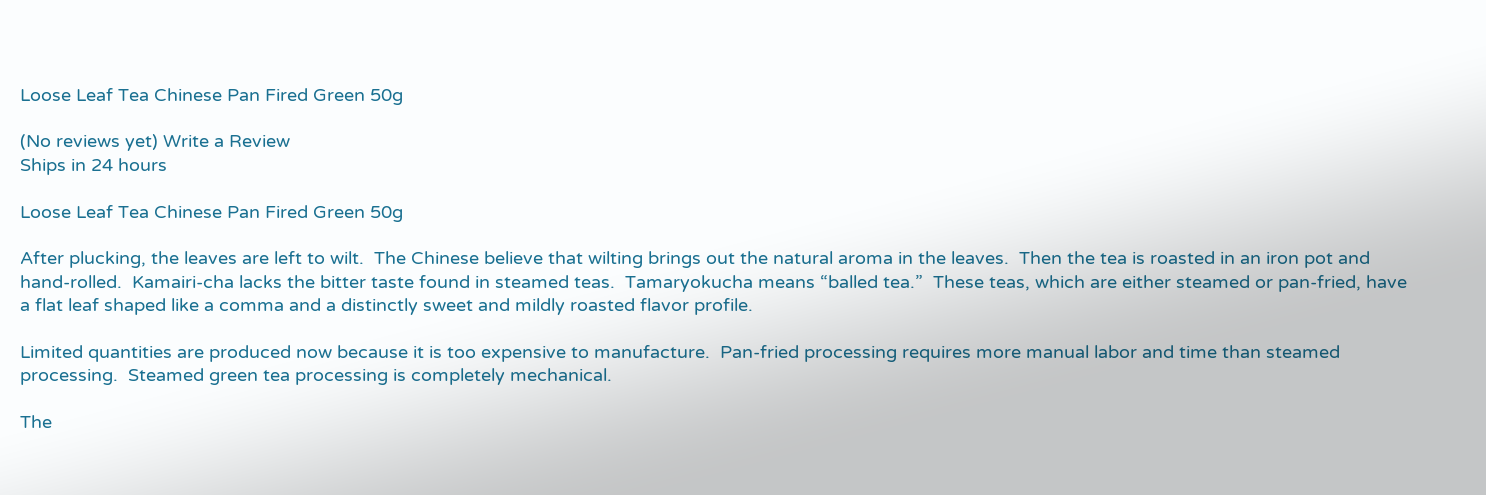Loose Leaf Tea Chinese Pan Fired Green 50g

(No reviews yet) Write a Review
Ships in 24 hours

Loose Leaf Tea Chinese Pan Fired Green 50g

After plucking, the leaves are left to wilt.  The Chinese believe that wilting brings out the natural aroma in the leaves.  Then the tea is roasted in an iron pot and hand-rolled.  Kamairi-cha lacks the bitter taste found in steamed teas.  Tamaryokucha means “balled tea.”  These teas, which are either steamed or pan-fried, have a flat leaf shaped like a comma and a distinctly sweet and mildly roasted flavor profile.

Limited quantities are produced now because it is too expensive to manufacture.  Pan-fried processing requires more manual labor and time than steamed processing.  Steamed green tea processing is completely mechanical.

The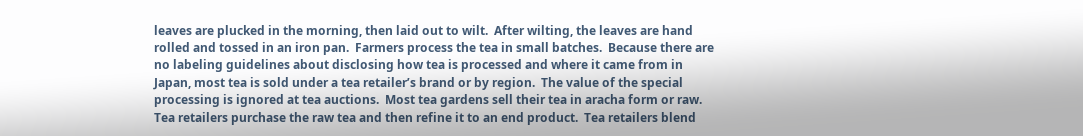leaves are plucked in the morning, then laid out to wilt.  After wilting, the leaves are hand rolled and tossed in an iron pan.  Farmers process the tea in small batches.  Because there are no labeling guidelines about disclosing how tea is processed and where it came from in Japan, most tea is sold under a tea retailer’s brand or by region.  The value of the special processing is ignored at tea auctions.  Most tea gardens sell their tea in aracha form or raw.  Tea retailers purchase the raw tea and then refine it to an end product.  Tea retailers blend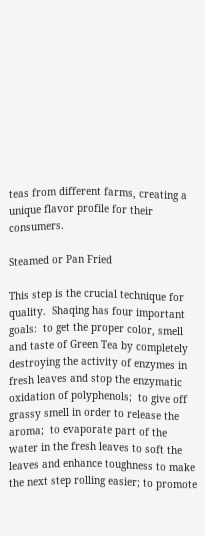teas from different farms, creating a unique flavor profile for their consumers.

Steamed or Pan Fried

This step is the crucial technique for quality.  Shaqing has four important goals:  to get the proper color, smell and taste of Green Tea by completely destroying the activity of enzymes in fresh leaves and stop the enzymatic oxidation of polyphenols;  to give off grassy smell in order to release the aroma;  to evaporate part of the water in the fresh leaves to soft the leaves and enhance toughness to make the next step rolling easier; to promote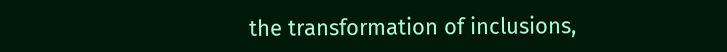the transformation of inclusions,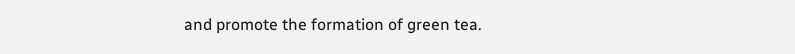and promote the formation of green tea.